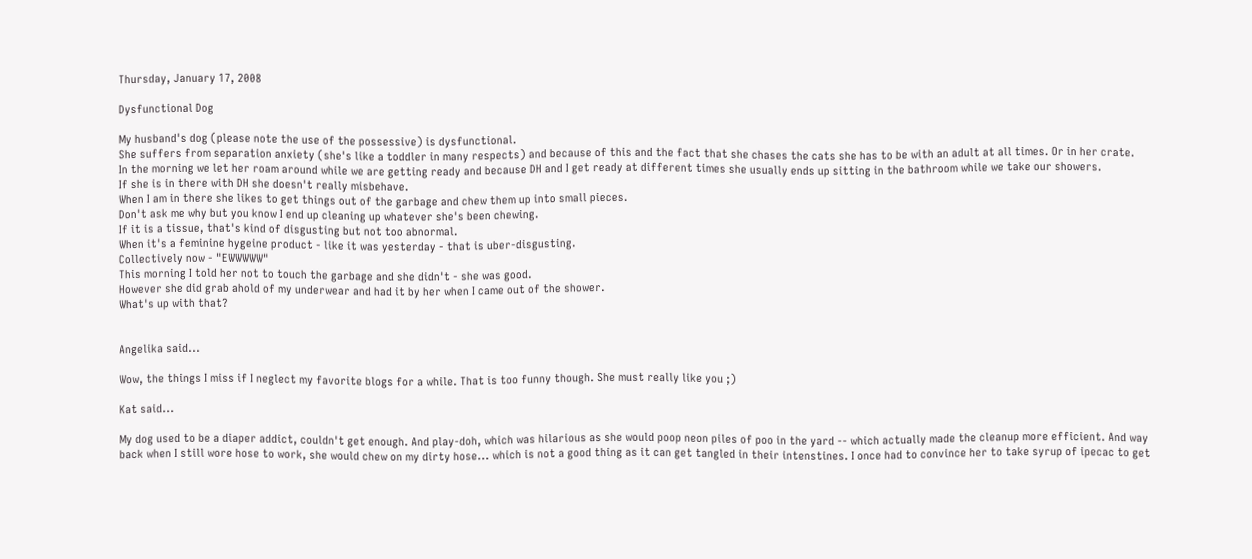Thursday, January 17, 2008

Dysfunctional Dog

My husband's dog (please note the use of the possessive) is dysfunctional.
She suffers from separation anxiety (she's like a toddler in many respects) and because of this and the fact that she chases the cats she has to be with an adult at all times. Or in her crate.
In the morning we let her roam around while we are getting ready and because DH and I get ready at different times she usually ends up sitting in the bathroom while we take our showers.
If she is in there with DH she doesn't really misbehave.
When I am in there she likes to get things out of the garbage and chew them up into small pieces.
Don't ask me why but you know I end up cleaning up whatever she's been chewing.
If it is a tissue, that's kind of disgusting but not too abnormal.
When it's a feminine hygeine product - like it was yesterday - that is uber-disgusting.
Collectively now - "EWWWWW"
This morning I told her not to touch the garbage and she didn't - she was good.
However she did grab ahold of my underwear and had it by her when I came out of the shower.
What's up with that?


Angelika said...

Wow, the things I miss if I neglect my favorite blogs for a while. That is too funny though. She must really like you ;)

Kat said...

My dog used to be a diaper addict, couldn't get enough. And play-doh, which was hilarious as she would poop neon piles of poo in the yard -- which actually made the cleanup more efficient. And way back when I still wore hose to work, she would chew on my dirty hose... which is not a good thing as it can get tangled in their intenstines. I once had to convince her to take syrup of ipecac to get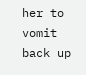her to vomit back up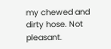my chewed and dirty hose. Not pleasant.